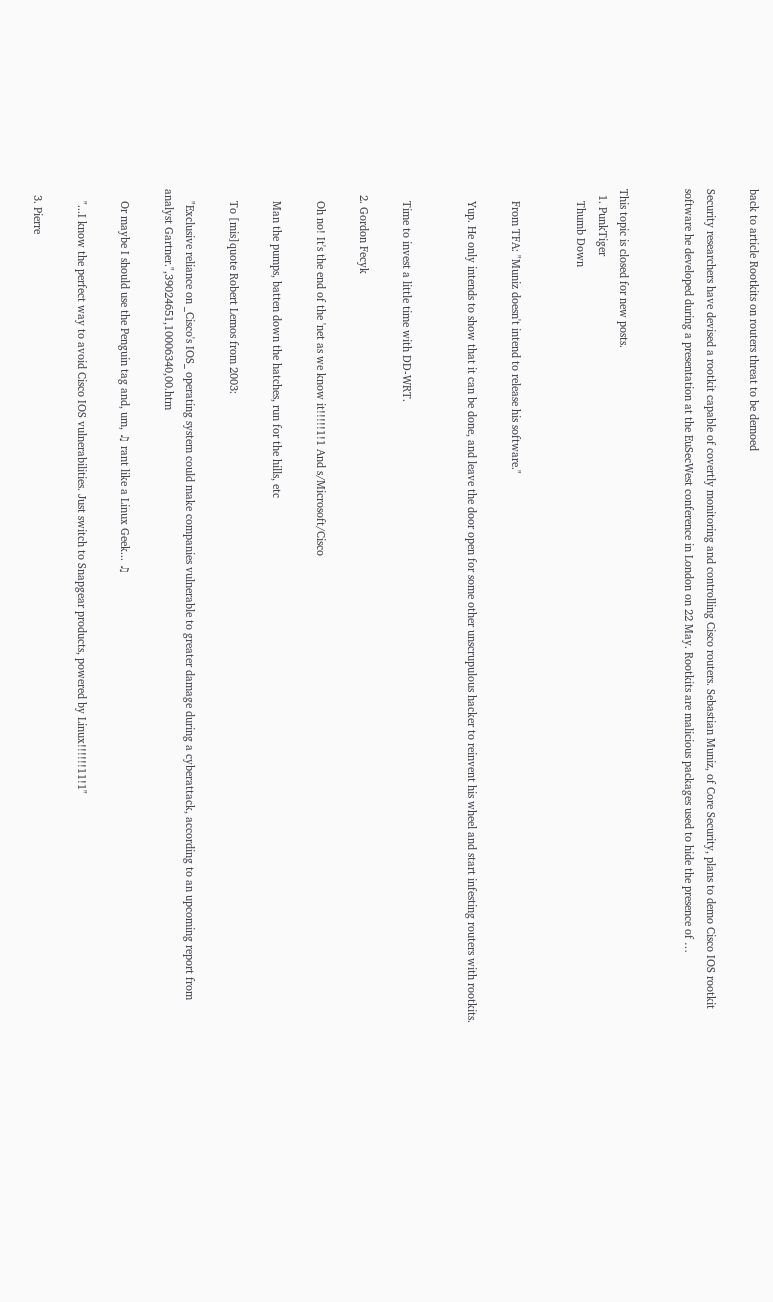back to article Rootkits on routers threat to be demoed

Security researchers have devised a rootkit capable of covertly monitoring and controlling Cisco routers. Sebastian Muniz, of Core Security, plans to demo Cisco IOS rootkit software he developed during a presentation at the EuSecWest conference in London on 22 May. Rootkits are malicious packages used to hide the presence of …


This topic is closed for new posts.
  1. PunkTiger
    Thumb Down


    From TFA: "Muniz doesn't intend to release his software."

    Yup. He only intends to show that it can be done, and leave the door open for some other unscrupulous hacker to reinvent his wheel and start infesting routers with rootkits.


    Time to invest a little time with DD-WRT.

  2. Gordon Fecyk

    Oh no! It's the end of the 'net as we know it!!!!!1!1 And s/Microsoft/Cisco

    Man the pumps, batten down the hatches, run for the hills, etc

    To [mis]quote Robert Lemos from 2003:

    "Exclusive reliance on _Cisco's IOS_ operating system could make companies vulnerable to greater damage during a cyberattack, according to an upcoming report from analyst Gartner.",39024651,10006340,00.htm

    Or maybe I should use the Penguin tag and, um, ♫ rant like a Linux Geek... ♫

    "...I know the perfect way to avoid Cisco IOS vulnerabilities. Just switch to Snapgear products, powered by Linux!!!!!!11!1"

  3. Pierre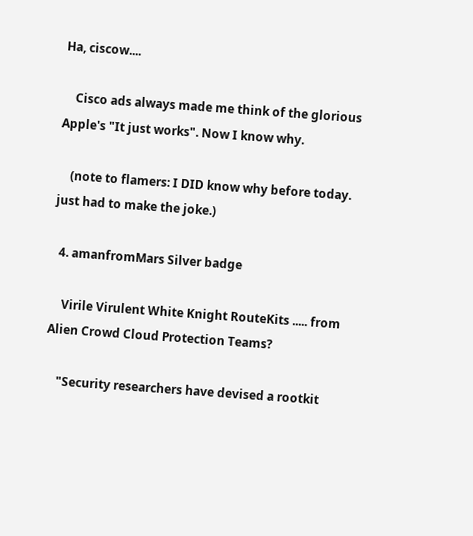Ha, ciscow....

    Cisco ads always made me think of the glorious Apple's "It just works". Now I know why.

    (note to flamers: I DID know why before today. just had to make the joke.)

  4. amanfromMars Silver badge

    Virile Virulent White Knight RouteKits ..... from Alien Crowd Cloud Protection Teams?

    "Security researchers have devised a rootkit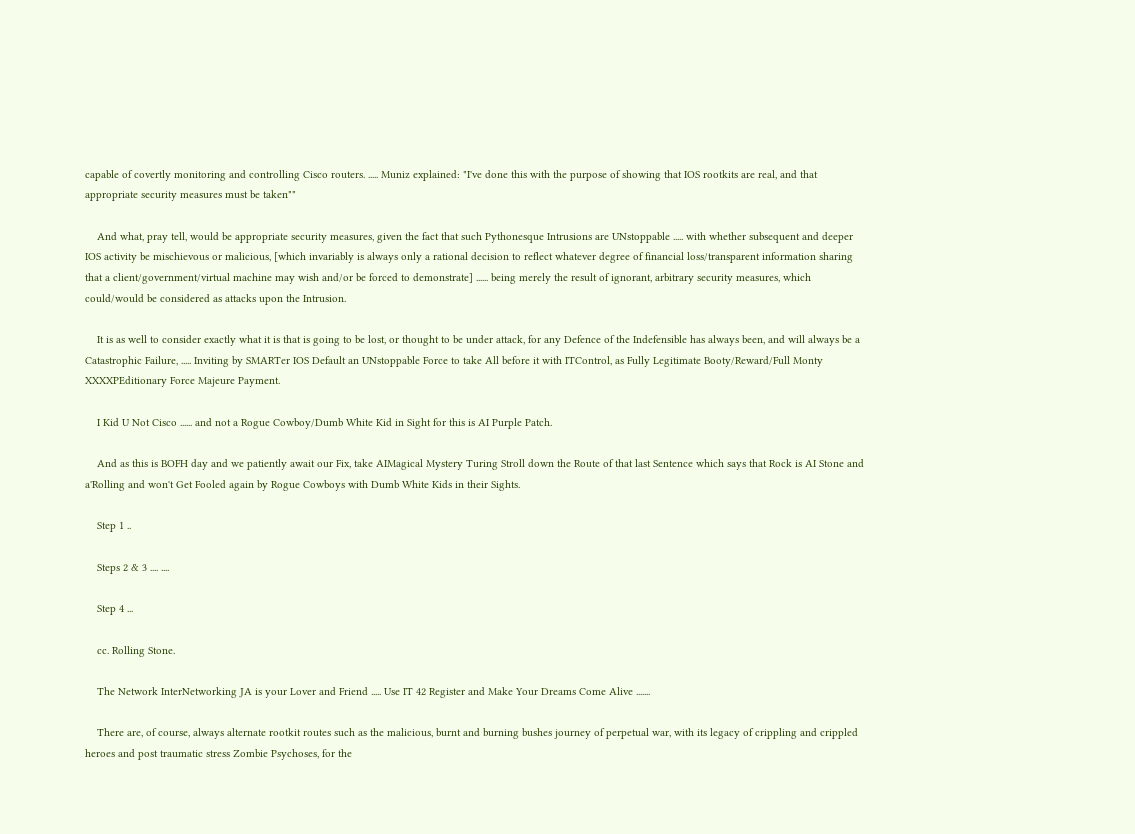capable of covertly monitoring and controlling Cisco routers. ..... Muniz explained: "I've done this with the purpose of showing that IOS rootkits are real, and that appropriate security measures must be taken""

    And what, pray tell, would be appropriate security measures, given the fact that such Pythonesque Intrusions are UNstoppable ..... with whether subsequent and deeper IOS activity be mischievous or malicious, [which invariably is always only a rational decision to reflect whatever degree of financial loss/transparent information sharing that a client/government/virtual machine may wish and/or be forced to demonstrate] ...... being merely the result of ignorant, arbitrary security measures, which could/would be considered as attacks upon the Intrusion.

    It is as well to consider exactly what it is that is going to be lost, or thought to be under attack, for any Defence of the Indefensible has always been, and will always be a Catastrophic Failure, ..... Inviting by SMARTer IOS Default an UNstoppable Force to take All before it with ITControl, as Fully Legitimate Booty/Reward/Full Monty XXXXPEditionary Force Majeure Payment.

    I Kid U Not Cisco ...... and not a Rogue Cowboy/Dumb White Kid in Sight for this is AI Purple Patch.

    And as this is BOFH day and we patiently await our Fix, take AIMagical Mystery Turing Stroll down the Route of that last Sentence which says that Rock is AI Stone and a'Rolling and won't Get Fooled again by Rogue Cowboys with Dumb White Kids in their Sights.

    Step 1 ..

    Steps 2 & 3 .... ....

    Step 4 ...

    cc. Rolling Stone.

    The Network InterNetworking JA is your Lover and Friend ..... Use IT 42 Register and Make Your Dreams Come Alive .......

    There are, of course, always alternate rootkit routes such as the malicious, burnt and burning bushes journey of perpetual war, with its legacy of crippling and crippled heroes and post traumatic stress Zombie Psychoses, for the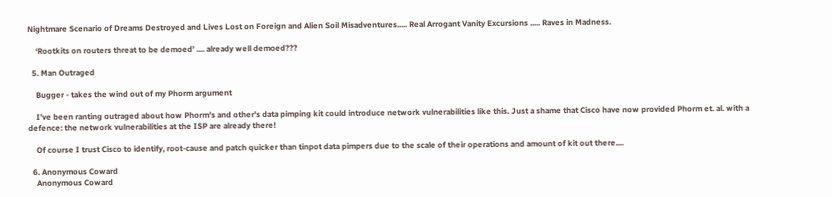Nightmare Scenario of Dreams Destroyed and Lives Lost on Foreign and Alien Soil Misadventures..... Real Arrogant Vanity Excursions ..... Raves in Madness.

    ‘Rootkits on routers threat to be demoed’ .... already well demoed???

  5. Man Outraged

    Bugger - takes the wind out of my Phorm argument

    I've been ranting outraged about how Phorm's and other's data pimping kit could introduce network vulnerabilities like this. Just a shame that Cisco have now provided Phorm et. al. with a defence: the network vulnerabilities at the ISP are already there!

    Of course I trust Cisco to identify, root-cause and patch quicker than tinpot data pimpers due to the scale of their operations and amount of kit out there....

  6. Anonymous Coward
    Anonymous Coward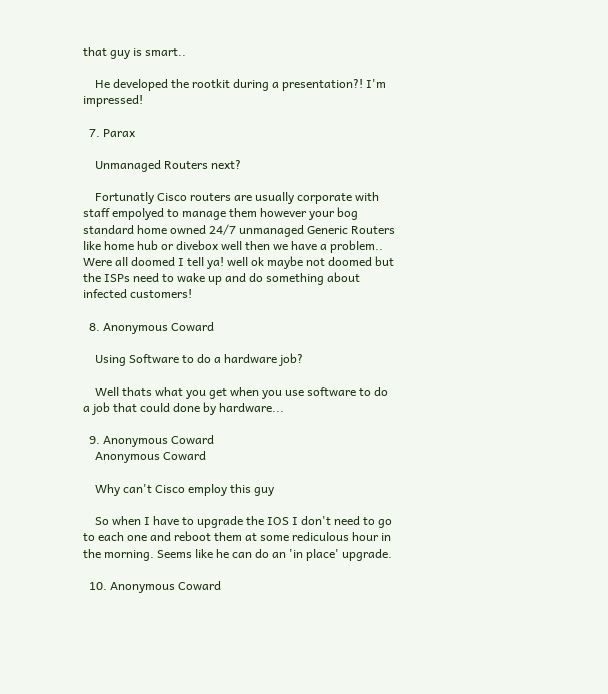that guy is smart..

    He developed the rootkit during a presentation?! I'm impressed!

  7. Parax

    Unmanaged Routers next?

    Fortunatly Cisco routers are usually corporate with staff empolyed to manage them however your bog standard home owned 24/7 unmanaged Generic Routers like home hub or divebox well then we have a problem.. Were all doomed I tell ya! well ok maybe not doomed but the ISPs need to wake up and do something about infected customers!

  8. Anonymous Coward

    Using Software to do a hardware job?

    Well thats what you get when you use software to do a job that could done by hardware...

  9. Anonymous Coward
    Anonymous Coward

    Why can't Cisco employ this guy

    So when I have to upgrade the IOS I don't need to go to each one and reboot them at some rediculous hour in the morning. Seems like he can do an 'in place' upgrade.

  10. Anonymous Coward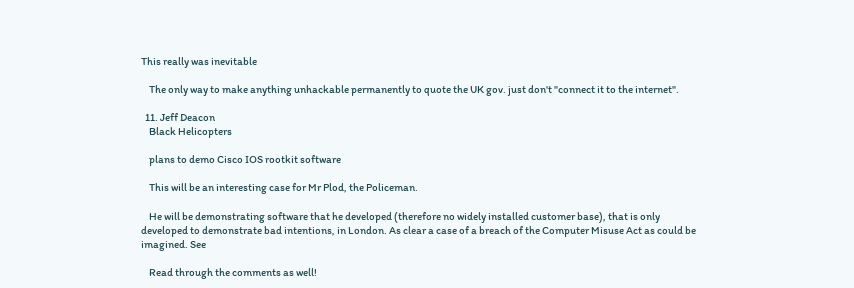This really was inevitable

    The only way to make anything unhackable permanently to quote the UK gov. just don't "connect it to the internet".

  11. Jeff Deacon
    Black Helicopters

    plans to demo Cisco IOS rootkit software

    This will be an interesting case for Mr Plod, the Policeman.

    He will be demonstrating software that he developed (therefore no widely installed customer base), that is only developed to demonstrate bad intentions, in London. As clear a case of a breach of the Computer Misuse Act as could be imagined. See

    Read through the comments as well!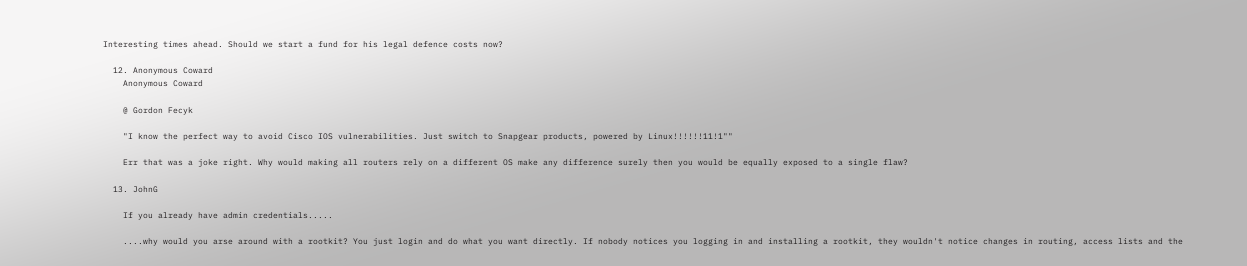Interesting times ahead. Should we start a fund for his legal defence costs now?

  12. Anonymous Coward
    Anonymous Coward

    @ Gordon Fecyk

    "I know the perfect way to avoid Cisco IOS vulnerabilities. Just switch to Snapgear products, powered by Linux!!!!!!11!1""

    Err that was a joke right. Why would making all routers rely on a different OS make any difference surely then you would be equally exposed to a single flaw?

  13. JohnG

    If you already have admin credentials.....

    ....why would you arse around with a rootkit? You just login and do what you want directly. If nobody notices you logging in and installing a rootkit, they wouldn't notice changes in routing, access lists and the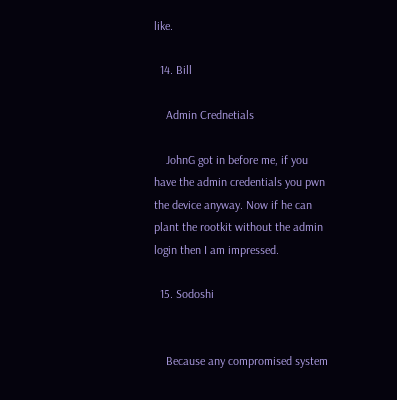like.

  14. Bill

    Admin Crednetials

    JohnG got in before me, if you have the admin credentials you pwn the device anyway. Now if he can plant the rootkit without the admin login then I am impressed.

  15. Sodoshi


    Because any compromised system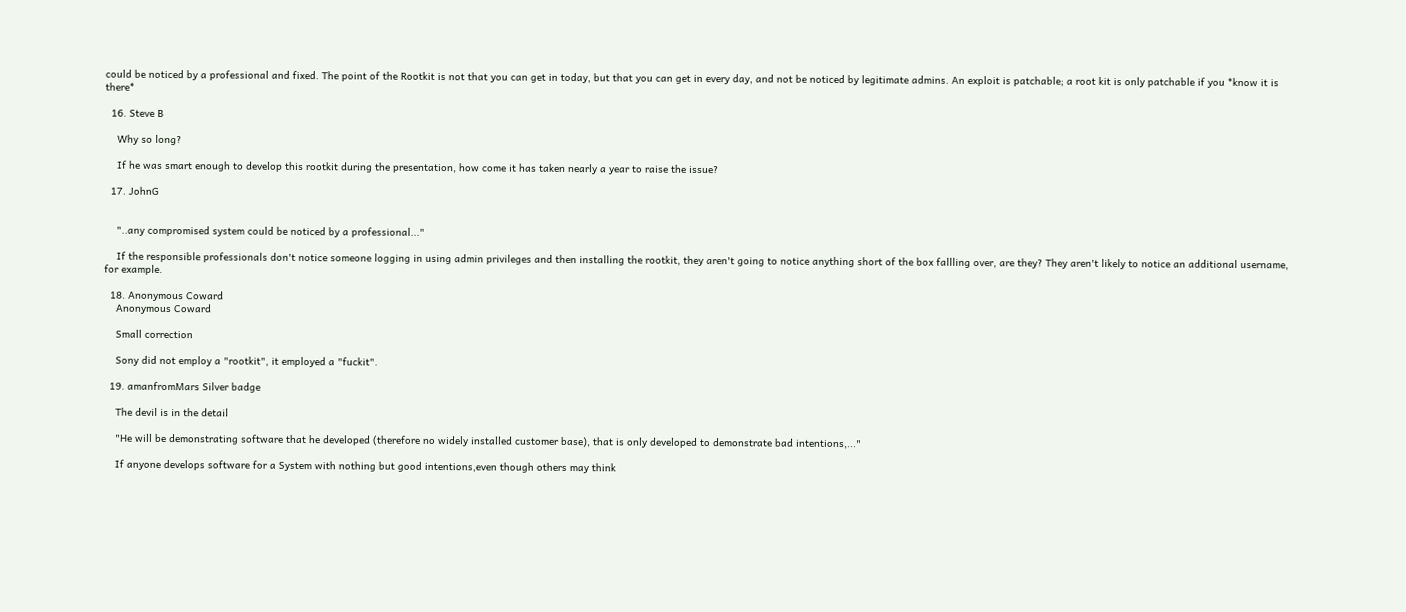could be noticed by a professional and fixed. The point of the Rootkit is not that you can get in today, but that you can get in every day, and not be noticed by legitimate admins. An exploit is patchable; a root kit is only patchable if you *know it is there*

  16. Steve B

    Why so long?

    If he was smart enough to develop this rootkit during the presentation, how come it has taken nearly a year to raise the issue?

  17. JohnG


    "..any compromised system could be noticed by a professional..."

    If the responsible professionals don't notice someone logging in using admin privileges and then installing the rootkit, they aren't going to notice anything short of the box fallling over, are they? They aren't likely to notice an additional username, for example.

  18. Anonymous Coward
    Anonymous Coward

    Small correction

    Sony did not employ a "rootkit", it employed a "fuckit".

  19. amanfromMars Silver badge

    The devil is in the detail

    "He will be demonstrating software that he developed (therefore no widely installed customer base), that is only developed to demonstrate bad intentions,..."

    If anyone develops software for a System with nothing but good intentions,even though others may think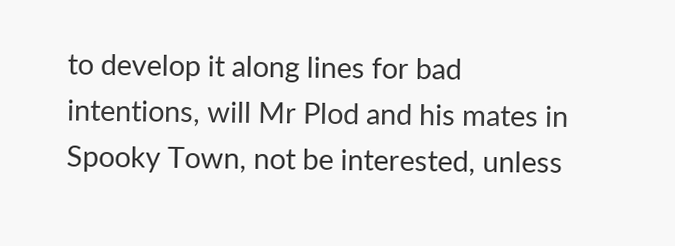to develop it along lines for bad intentions, will Mr Plod and his mates in Spooky Town, not be interested, unless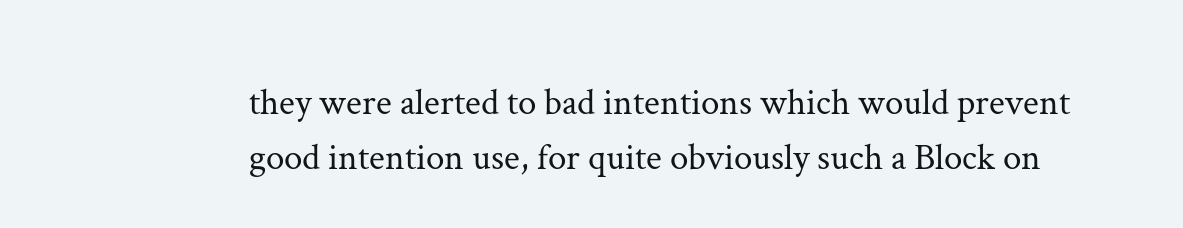they were alerted to bad intentions which would prevent good intention use, for quite obviously such a Block on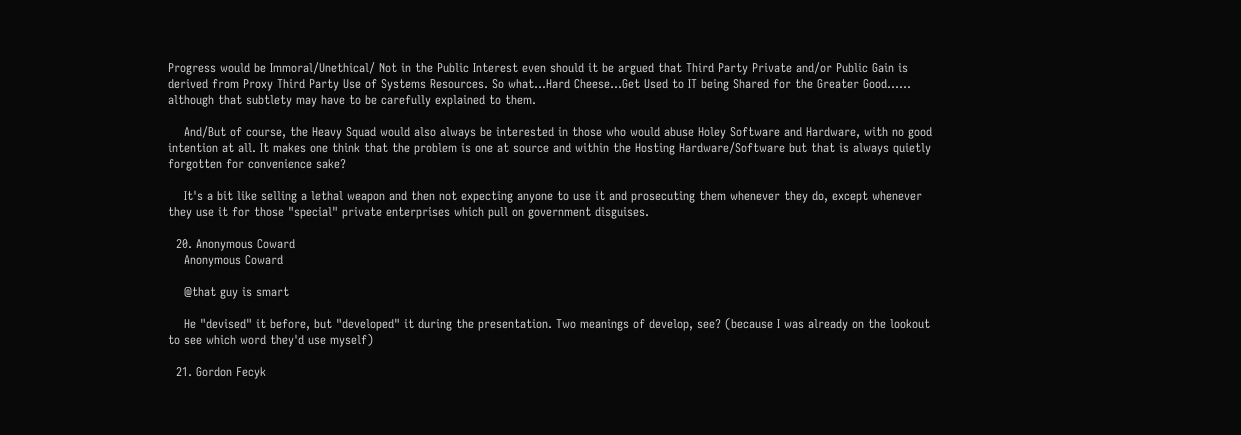Progress would be Immoral/Unethical/ Not in the Public Interest even should it be argued that Third Party Private and/or Public Gain is derived from Proxy Third Party Use of Systems Resources. So what...Hard Cheese...Get Used to IT being Shared for the Greater Good...... although that subtlety may have to be carefully explained to them.

    And/But of course, the Heavy Squad would also always be interested in those who would abuse Holey Software and Hardware, with no good intention at all. It makes one think that the problem is one at source and within the Hosting Hardware/Software but that is always quietly forgotten for convenience sake?

    It's a bit like selling a lethal weapon and then not expecting anyone to use it and prosecuting them whenever they do, except whenever they use it for those "special" private enterprises which pull on government disguises.

  20. Anonymous Coward
    Anonymous Coward

    @that guy is smart

    He "devised" it before, but "developed" it during the presentation. Two meanings of develop, see? (because I was already on the lookout to see which word they'd use myself)

  21. Gordon Fecyk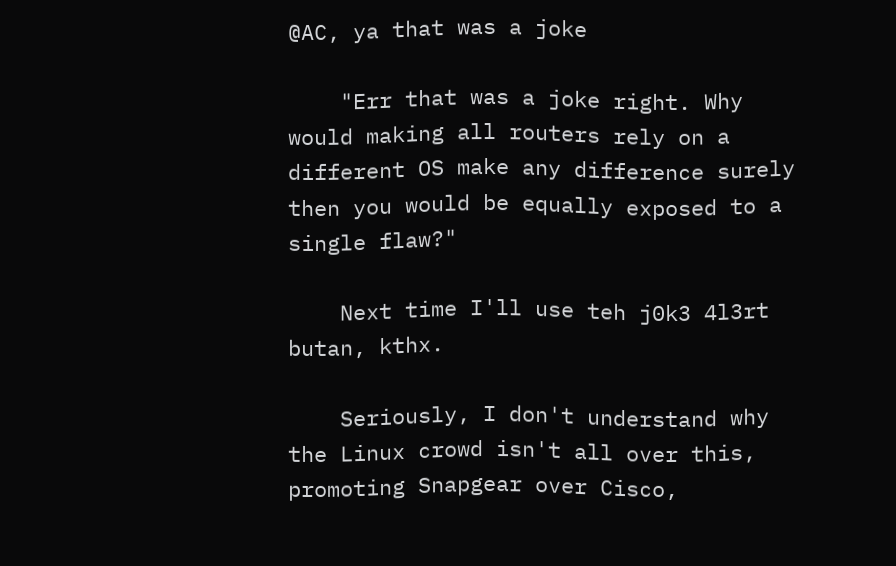@AC, ya that was a joke

    "Err that was a joke right. Why would making all routers rely on a different OS make any difference surely then you would be equally exposed to a single flaw?"

    Next time I'll use teh j0k3 4l3rt butan, kthx.

    Seriously, I don't understand why the Linux crowd isn't all over this, promoting Snapgear over Cisco,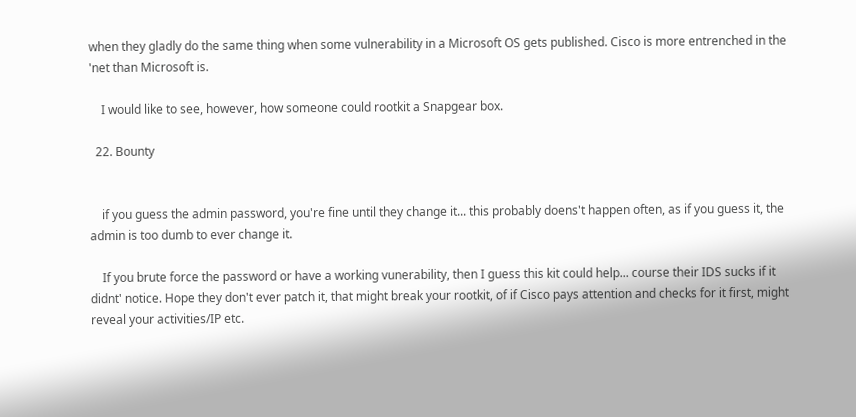when they gladly do the same thing when some vulnerability in a Microsoft OS gets published. Cisco is more entrenched in the 'net than Microsoft is.

    I would like to see, however, how someone could rootkit a Snapgear box.

  22. Bounty


    if you guess the admin password, you're fine until they change it... this probably doens't happen often, as if you guess it, the admin is too dumb to ever change it.

    If you brute force the password or have a working vunerability, then I guess this kit could help... course their IDS sucks if it didnt' notice. Hope they don't ever patch it, that might break your rootkit, of if Cisco pays attention and checks for it first, might reveal your activities/IP etc.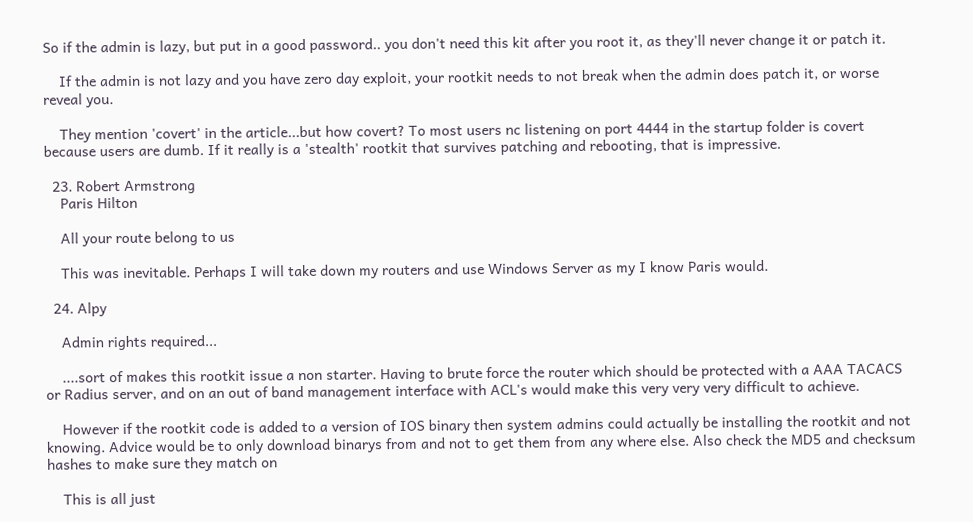So if the admin is lazy, but put in a good password.. you don't need this kit after you root it, as they'll never change it or patch it.

    If the admin is not lazy and you have zero day exploit, your rootkit needs to not break when the admin does patch it, or worse reveal you.

    They mention 'covert' in the article...but how covert? To most users nc listening on port 4444 in the startup folder is covert because users are dumb. If it really is a 'stealth' rootkit that survives patching and rebooting, that is impressive.

  23. Robert Armstrong
    Paris Hilton

    All your route belong to us

    This was inevitable. Perhaps I will take down my routers and use Windows Server as my I know Paris would.

  24. Alpy

    Admin rights required...

    ....sort of makes this rootkit issue a non starter. Having to brute force the router which should be protected with a AAA TACACS or Radius server, and on an out of band management interface with ACL's would make this very very very difficult to achieve.

    However if the rootkit code is added to a version of IOS binary then system admins could actually be installing the rootkit and not knowing. Advice would be to only download binarys from and not to get them from any where else. Also check the MD5 and checksum hashes to make sure they match on

    This is all just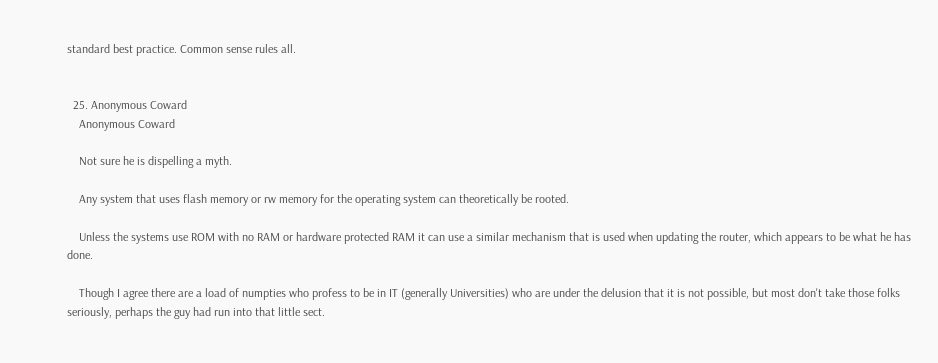standard best practice. Common sense rules all.


  25. Anonymous Coward
    Anonymous Coward

    Not sure he is dispelling a myth.

    Any system that uses flash memory or rw memory for the operating system can theoretically be rooted.

    Unless the systems use ROM with no RAM or hardware protected RAM it can use a similar mechanism that is used when updating the router, which appears to be what he has done.

    Though I agree there are a load of numpties who profess to be in IT (generally Universities) who are under the delusion that it is not possible, but most don't take those folks seriously, perhaps the guy had run into that little sect.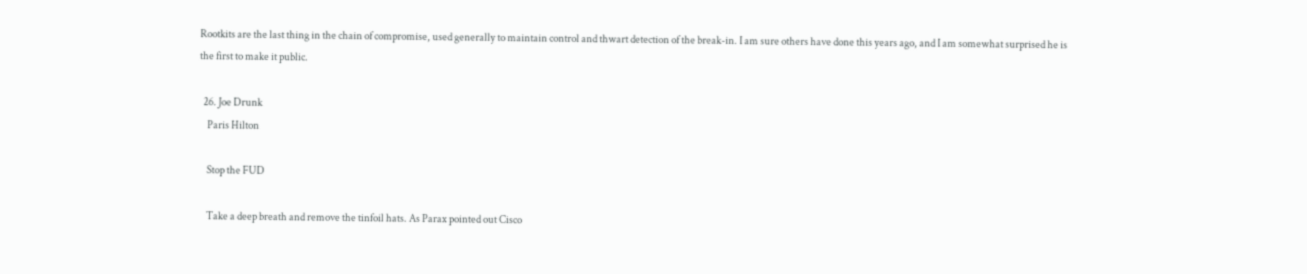Rootkits are the last thing in the chain of compromise, used generally to maintain control and thwart detection of the break-in. I am sure others have done this years ago, and I am somewhat surprised he is the first to make it public.

  26. Joe Drunk
    Paris Hilton

    Stop the FUD

    Take a deep breath and remove the tinfoil hats. As Parax pointed out Cisco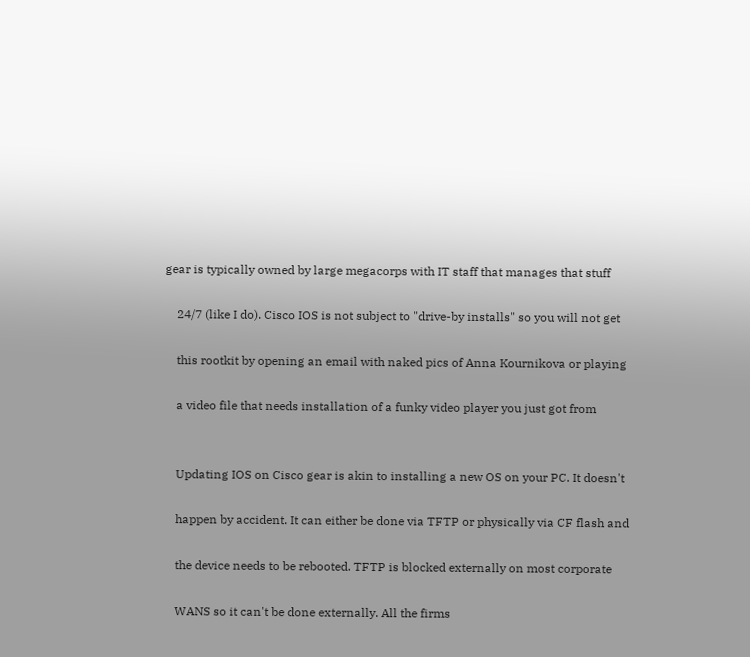gear is typically owned by large megacorps with IT staff that manages that stuff

    24/7 (like I do). Cisco IOS is not subject to "drive-by installs" so you will not get

    this rootkit by opening an email with naked pics of Anna Kournikova or playing

    a video file that needs installation of a funky video player you just got from


    Updating IOS on Cisco gear is akin to installing a new OS on your PC. It doesn't

    happen by accident. It can either be done via TFTP or physically via CF flash and

    the device needs to be rebooted. TFTP is blocked externally on most corporate

    WANS so it can't be done externally. All the firms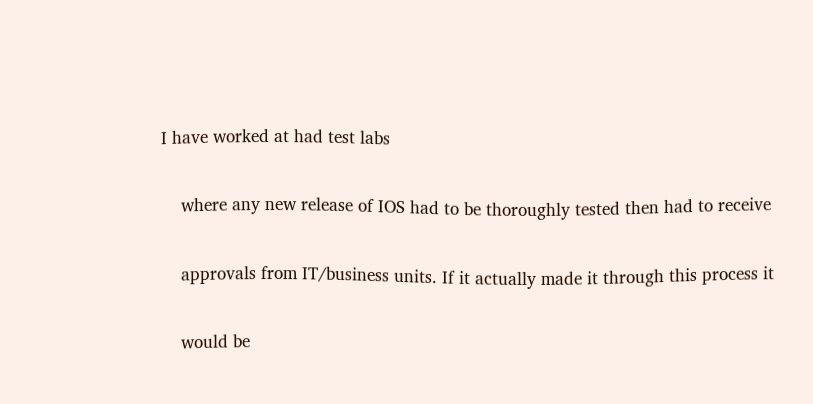I have worked at had test labs

    where any new release of IOS had to be thoroughly tested then had to receive

    approvals from IT/business units. If it actually made it through this process it

    would be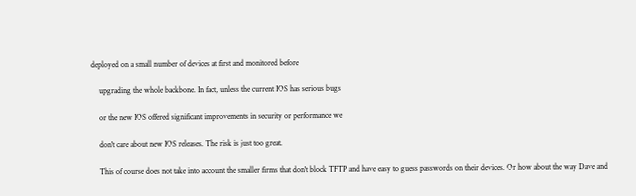deployed on a small number of devices at first and monitored before

    upgrading the whole backbone. In fact, unless the current IOS has serious bugs

    or the new IOS offered significant improvements in security or performance we

    don't care about new IOS releases. The risk is just too great.

    This of course does not take into account the smaller firms that don't block TFTP and have easy to guess passwords on their devices. Or how about the way Dave and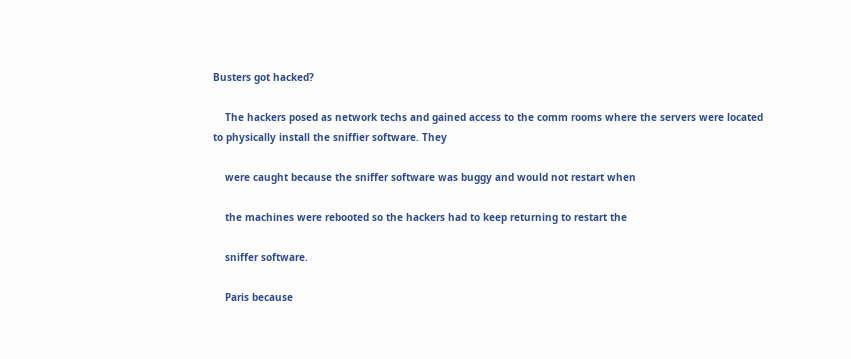Busters got hacked?

    The hackers posed as network techs and gained access to the comm rooms where the servers were located to physically install the sniffier software. They

    were caught because the sniffer software was buggy and would not restart when

    the machines were rebooted so the hackers had to keep returning to restart the

    sniffer software.

    Paris because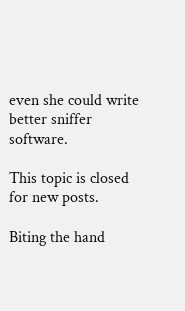even she could write better sniffer software.

This topic is closed for new posts.

Biting the hand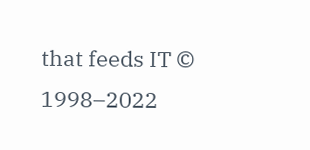that feeds IT © 1998–2022